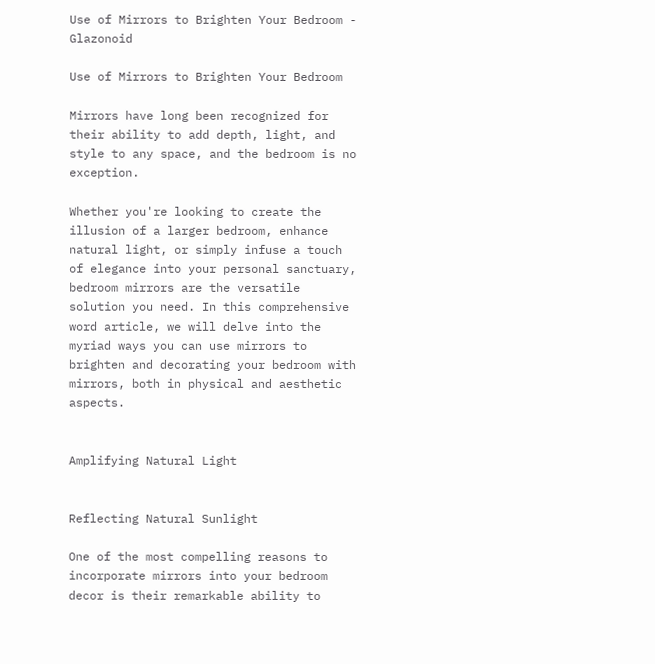Use of Mirrors to Brighten Your Bedroom - Glazonoid

Use of Mirrors to Brighten Your Bedroom

Mirrors have long been recognized for their ability to add depth, light, and style to any space, and the bedroom is no exception.

Whether you're looking to create the illusion of a larger bedroom, enhance natural light, or simply infuse a touch of elegance into your personal sanctuary, bedroom mirrors are the versatile solution you need. In this comprehensive word article, we will delve into the myriad ways you can use mirrors to brighten and decorating your bedroom with mirrors, both in physical and aesthetic aspects.


Amplifying Natural Light


Reflecting Natural Sunlight

One of the most compelling reasons to incorporate mirrors into your bedroom decor is their remarkable ability to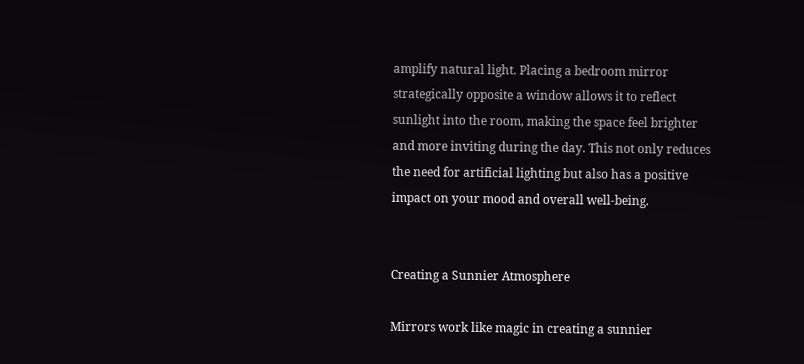amplify natural light. Placing a bedroom mirror strategically opposite a window allows it to reflect sunlight into the room, making the space feel brighter and more inviting during the day. This not only reduces the need for artificial lighting but also has a positive impact on your mood and overall well-being.


Creating a Sunnier Atmosphere

Mirrors work like magic in creating a sunnier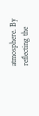atmosphere. By reflecting the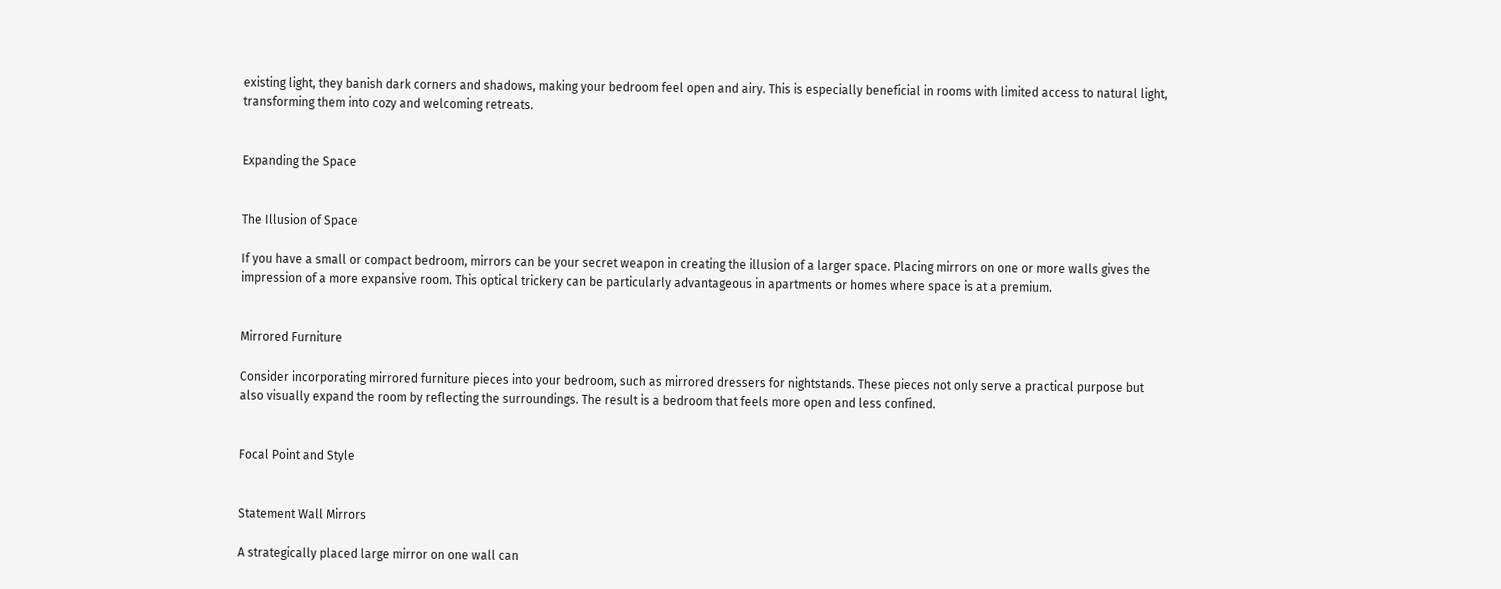existing light, they banish dark corners and shadows, making your bedroom feel open and airy. This is especially beneficial in rooms with limited access to natural light, transforming them into cozy and welcoming retreats.


Expanding the Space


The Illusion of Space

If you have a small or compact bedroom, mirrors can be your secret weapon in creating the illusion of a larger space. Placing mirrors on one or more walls gives the impression of a more expansive room. This optical trickery can be particularly advantageous in apartments or homes where space is at a premium.


Mirrored Furniture

Consider incorporating mirrored furniture pieces into your bedroom, such as mirrored dressers for nightstands. These pieces not only serve a practical purpose but also visually expand the room by reflecting the surroundings. The result is a bedroom that feels more open and less confined.


Focal Point and Style


Statement Wall Mirrors

A strategically placed large mirror on one wall can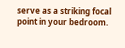serve as a striking focal point in your bedroom.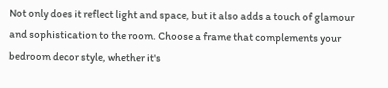Not only does it reflect light and space, but it also adds a touch of glamour and sophistication to the room. Choose a frame that complements your bedroom decor style, whether it's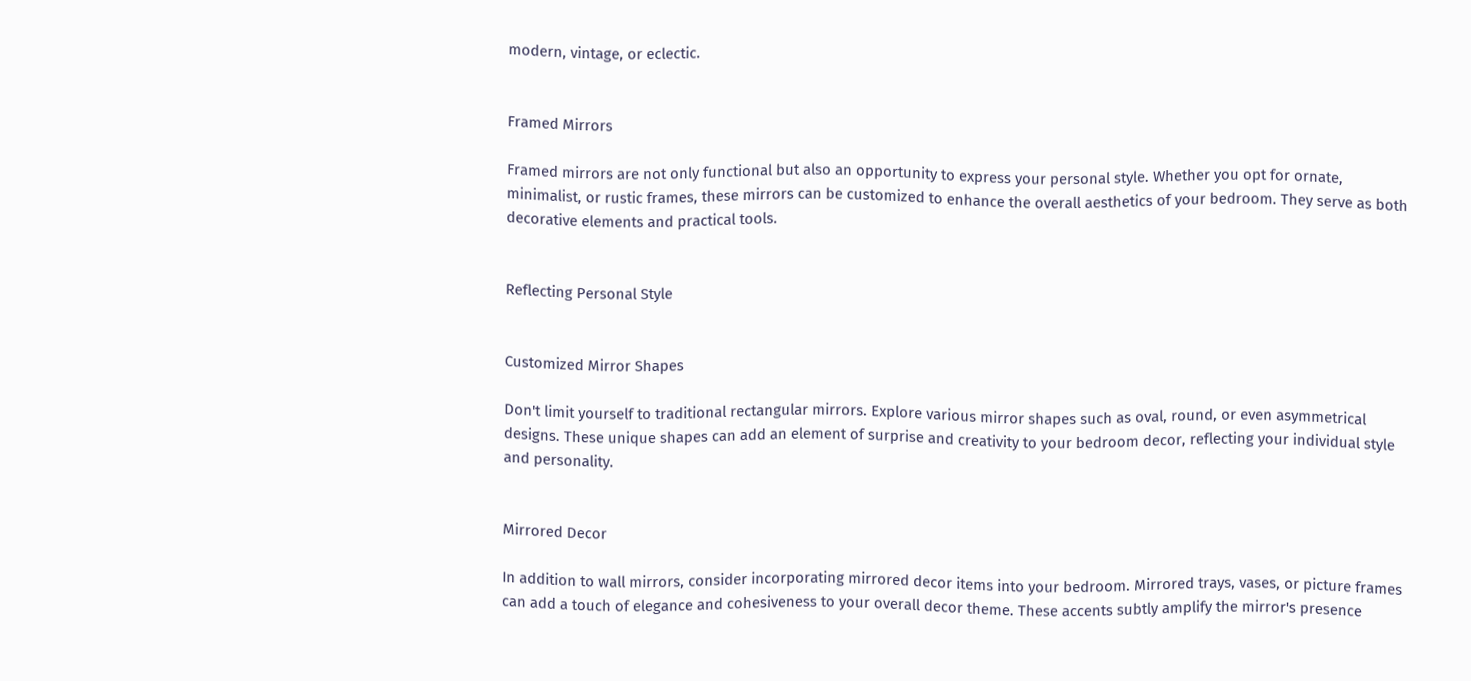modern, vintage, or eclectic.


Framed Mirrors

Framed mirrors are not only functional but also an opportunity to express your personal style. Whether you opt for ornate, minimalist, or rustic frames, these mirrors can be customized to enhance the overall aesthetics of your bedroom. They serve as both decorative elements and practical tools.


Reflecting Personal Style


Customized Mirror Shapes

Don't limit yourself to traditional rectangular mirrors. Explore various mirror shapes such as oval, round, or even asymmetrical designs. These unique shapes can add an element of surprise and creativity to your bedroom decor, reflecting your individual style and personality.


Mirrored Decor

In addition to wall mirrors, consider incorporating mirrored decor items into your bedroom. Mirrored trays, vases, or picture frames can add a touch of elegance and cohesiveness to your overall decor theme. These accents subtly amplify the mirror's presence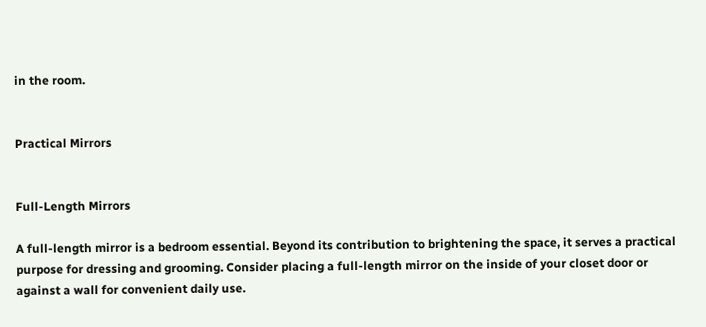in the room.


Practical Mirrors


Full-Length Mirrors

A full-length mirror is a bedroom essential. Beyond its contribution to brightening the space, it serves a practical purpose for dressing and grooming. Consider placing a full-length mirror on the inside of your closet door or against a wall for convenient daily use.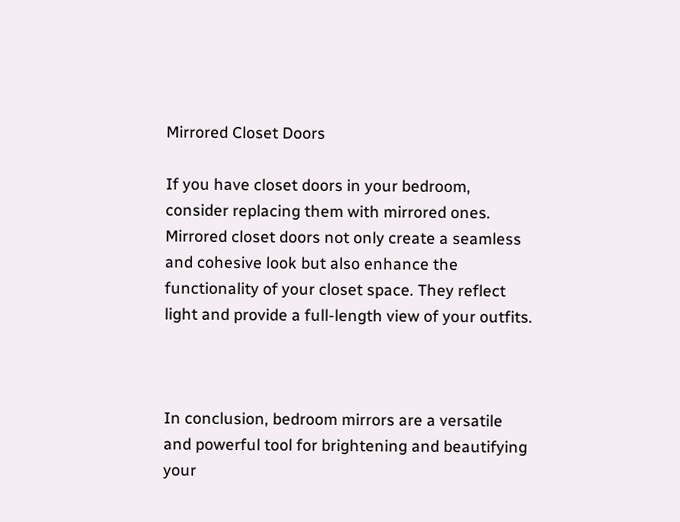Mirrored Closet Doors

If you have closet doors in your bedroom, consider replacing them with mirrored ones. Mirrored closet doors not only create a seamless and cohesive look but also enhance the functionality of your closet space. They reflect light and provide a full-length view of your outfits.



In conclusion, bedroom mirrors are a versatile and powerful tool for brightening and beautifying your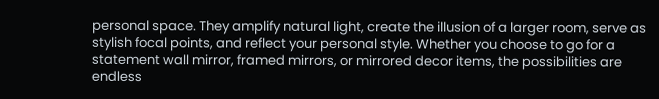personal space. They amplify natural light, create the illusion of a larger room, serve as stylish focal points, and reflect your personal style. Whether you choose to go for a statement wall mirror, framed mirrors, or mirrored decor items, the possibilities are endless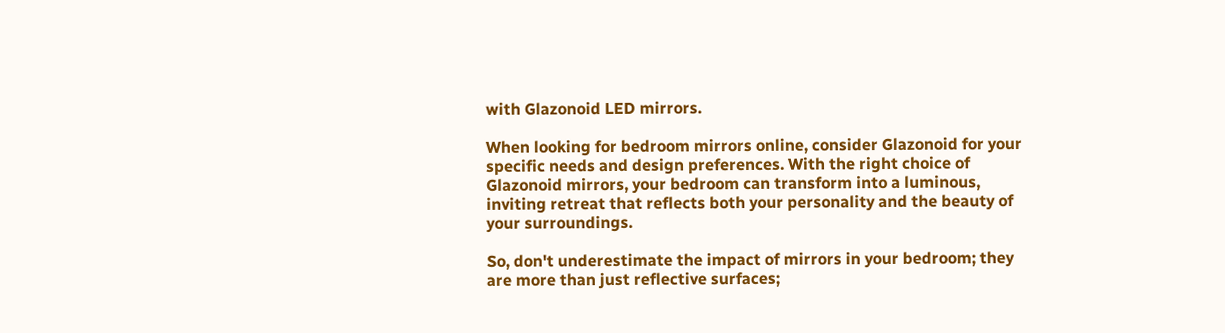with Glazonoid LED mirrors.

When looking for bedroom mirrors online, consider Glazonoid for your specific needs and design preferences. With the right choice of Glazonoid mirrors, your bedroom can transform into a luminous, inviting retreat that reflects both your personality and the beauty of your surroundings.

So, don't underestimate the impact of mirrors in your bedroom; they are more than just reflective surfaces;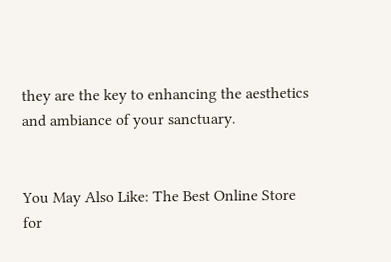they are the key to enhancing the aesthetics and ambiance of your sanctuary.


You May Also Like: The Best Online Store for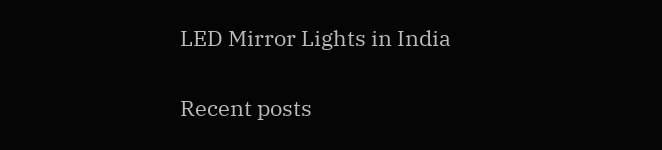LED Mirror Lights in India

Recent posts